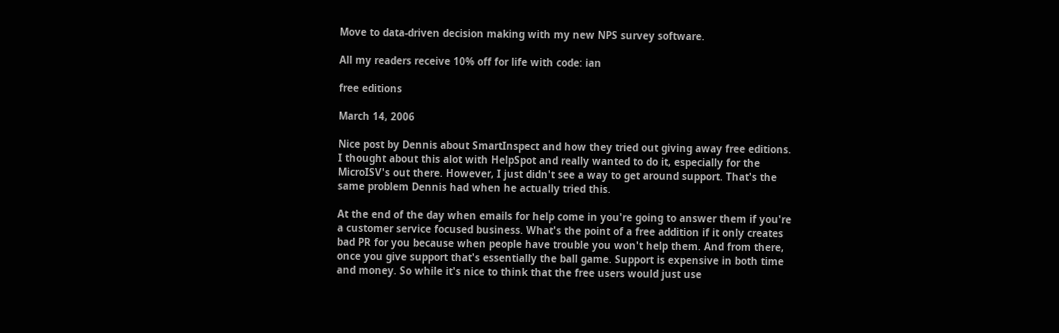Move to data-driven decision making with my new NPS survey software.

All my readers receive 10% off for life with code: ian

free editions

March 14, 2006

Nice post by Dennis about SmartInspect and how they tried out giving away free editions. I thought about this alot with HelpSpot and really wanted to do it, especially for the MicroISV's out there. However, I just didn't see a way to get around support. That's the same problem Dennis had when he actually tried this.

At the end of the day when emails for help come in you're going to answer them if you're a customer service focused business. What's the point of a free addition if it only creates bad PR for you because when people have trouble you won't help them. And from there, once you give support that's essentially the ball game. Support is expensive in both time and money. So while it's nice to think that the free users would just use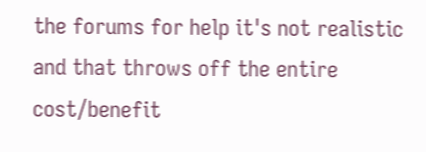the forums for help it's not realistic and that throws off the entire cost/benefit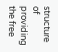structure of providing the free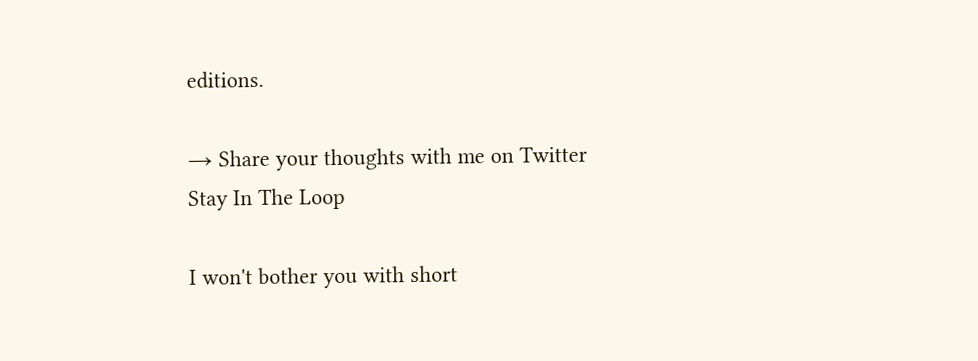editions.

→ Share your thoughts with me on Twitter
Stay In The Loop

I won't bother you with short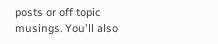posts or off topic musings. You'll also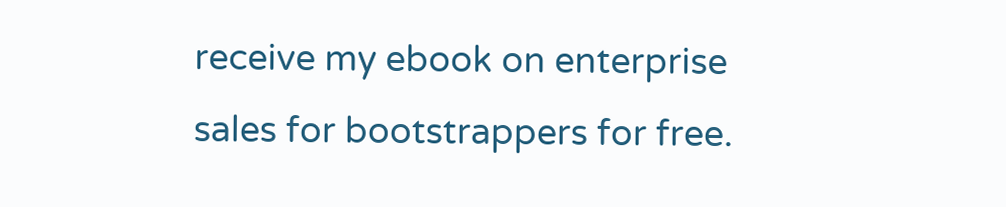receive my ebook on enterprise sales for bootstrappers for free.